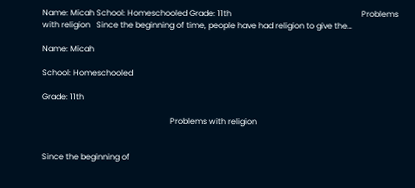Name: Micah School: Homeschooled Grade: 11th                                                                 Problems with religion   Since the beginning of time, people have had religion to give the…

Name: Micah

School: Homeschooled

Grade: 11th

                                                                Problems with religion


Since the beginning of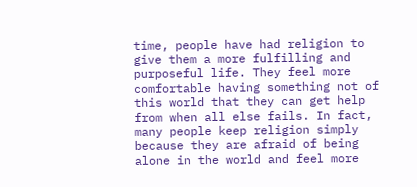time, people have had religion to give them a more fulfilling and purposeful life. They feel more comfortable having something not of this world that they can get help from when all else fails. In fact, many people keep religion simply because they are afraid of being alone in the world and feel more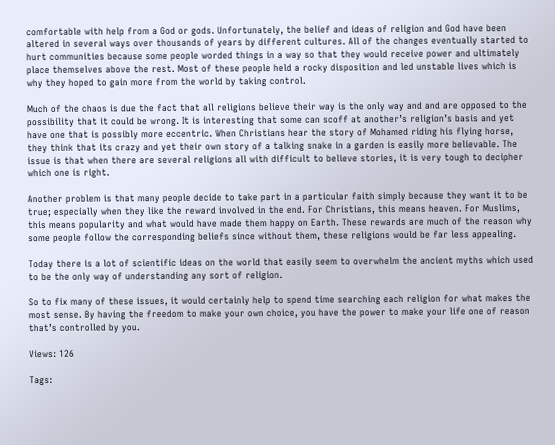comfortable with help from a God or gods. Unfortunately, the belief and ideas of religion and God have been altered in several ways over thousands of years by different cultures. All of the changes eventually started to hurt communities because some people worded things in a way so that they would receive power and ultimately place themselves above the rest. Most of these people held a rocky disposition and led unstable lives which is why they hoped to gain more from the world by taking control.

Much of the chaos is due the fact that all religions believe their way is the only way and and are opposed to the possibility that it could be wrong. It is interesting that some can scoff at another’s religion’s basis and yet have one that is possibly more eccentric. When Christians hear the story of Mohamed riding his flying horse, they think that its crazy and yet their own story of a talking snake in a garden is easily more believable. The issue is that when there are several religions all with difficult to believe stories, it is very tough to decipher which one is right.

Another problem is that many people decide to take part in a particular faith simply because they want it to be true; especially when they like the reward involved in the end. For Christians, this means heaven. For Muslims, this means popularity and what would have made them happy on Earth. These rewards are much of the reason why some people follow the corresponding beliefs since without them, these religions would be far less appealing.

Today there is a lot of scientific ideas on the world that easily seem to overwhelm the ancient myths which used to be the only way of understanding any sort of religion.

So to fix many of these issues, it would certainly help to spend time searching each religion for what makes the most sense. By having the freedom to make your own choice, you have the power to make your life one of reason that’s controlled by you.

Views: 126

Tags: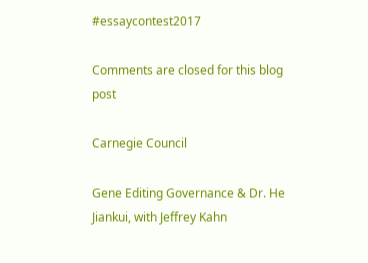#essaycontest2017

Comments are closed for this blog post

Carnegie Council

Gene Editing Governance & Dr. He Jiankui, with Jeffrey Kahn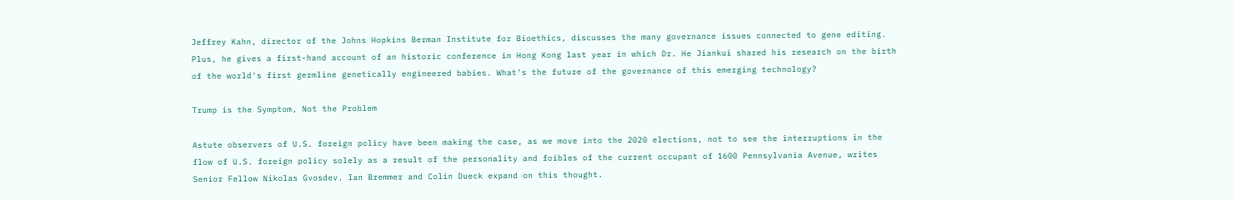Jeffrey Kahn, director of the Johns Hopkins Berman Institute for Bioethics, discusses the many governance issues connected to gene editing. Plus, he gives a first-hand account of an historic conference in Hong Kong last year in which Dr. He Jiankui shared his research on the birth of the world's first germline genetically engineered babies. What's the future of the governance of this emerging technology?

Trump is the Symptom, Not the Problem

Astute observers of U.S. foreign policy have been making the case, as we move into the 2020 elections, not to see the interruptions in the flow of U.S. foreign policy solely as a result of the personality and foibles of the current occupant of 1600 Pennsylvania Avenue, writes Senior Fellow Nikolas Gvosdev. Ian Bremmer and Colin Dueck expand on this thought.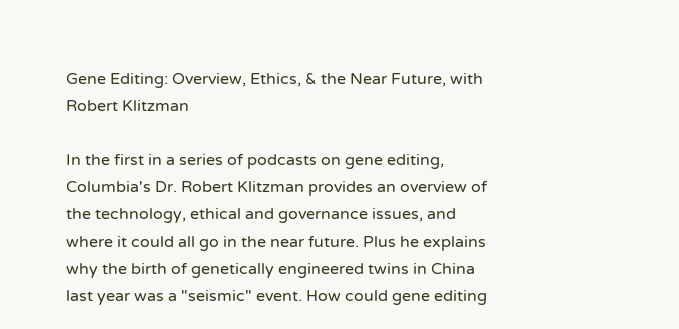Gene Editing: Overview, Ethics, & the Near Future, with Robert Klitzman

In the first in a series of podcasts on gene editing, Columbia's Dr. Robert Klitzman provides an overview of the technology, ethical and governance issues, and where it could all go in the near future. Plus he explains why the birth of genetically engineered twins in China last year was a "seismic" event. How could gene editing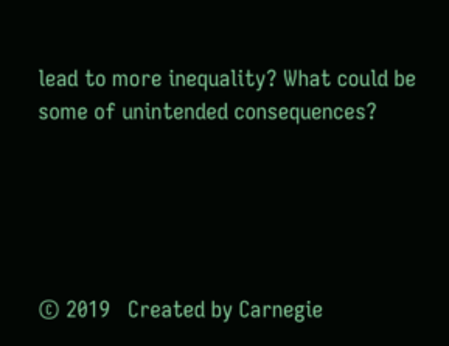lead to more inequality? What could be some of unintended consequences?





© 2019   Created by Carnegie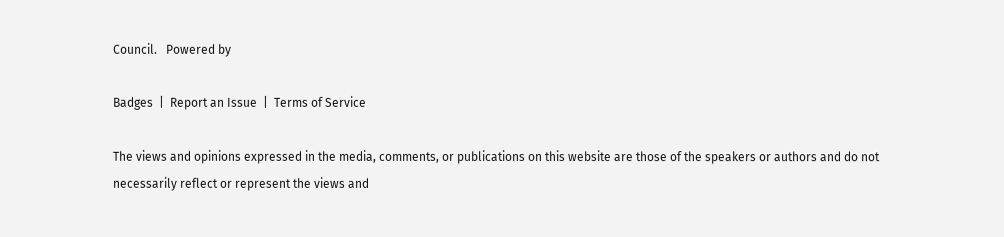Council.   Powered by

Badges  |  Report an Issue  |  Terms of Service

The views and opinions expressed in the media, comments, or publications on this website are those of the speakers or authors and do not necessarily reflect or represent the views and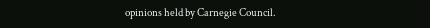opinions held by Carnegie Council.